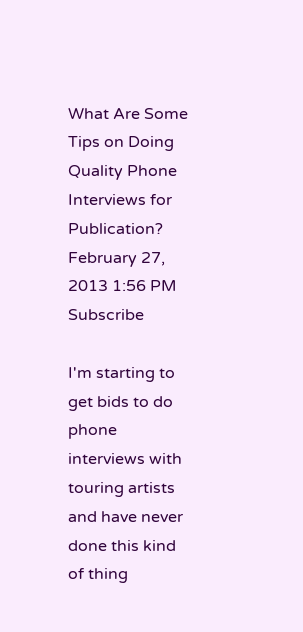What Are Some Tips on Doing Quality Phone Interviews for Publication?
February 27, 2013 1:56 PM   Subscribe

I'm starting to get bids to do phone interviews with touring artists and have never done this kind of thing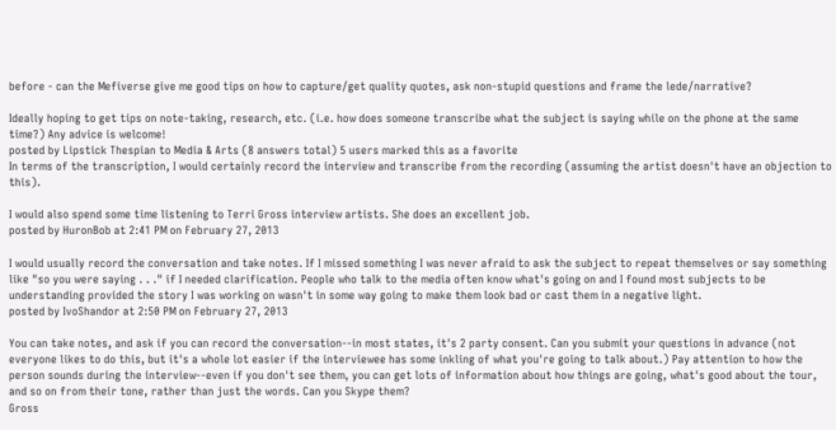before - can the Mefiverse give me good tips on how to capture/get quality quotes, ask non-stupid questions and frame the lede/narrative?

Ideally hoping to get tips on note-taking, research, etc. (i.e. how does someone transcribe what the subject is saying while on the phone at the same time?) Any advice is welcome!
posted by Lipstick Thespian to Media & Arts (8 answers total) 5 users marked this as a favorite
In terms of the transcription, I would certainly record the interview and transcribe from the recording (assuming the artist doesn't have an objection to this).

I would also spend some time listening to Terri Gross interview artists. She does an excellent job.
posted by HuronBob at 2:41 PM on February 27, 2013

I would usually record the conversation and take notes. If I missed something I was never afraid to ask the subject to repeat themselves or say something like "so you were saying . . ." if I needed clarification. People who talk to the media often know what's going on and I found most subjects to be understanding provided the story I was working on wasn't in some way going to make them look bad or cast them in a negative light.
posted by IvoShandor at 2:50 PM on February 27, 2013

You can take notes, and ask if you can record the conversation--in most states, it's 2 party consent. Can you submit your questions in advance (not everyone likes to do this, but it's a whole lot easier if the interviewee has some inkling of what you're going to talk about.) Pay attention to how the person sounds during the interview--even if you don't see them, you can get lots of information about how things are going, what's good about the tour, and so on from their tone, rather than just the words. Can you Skype them?
Gross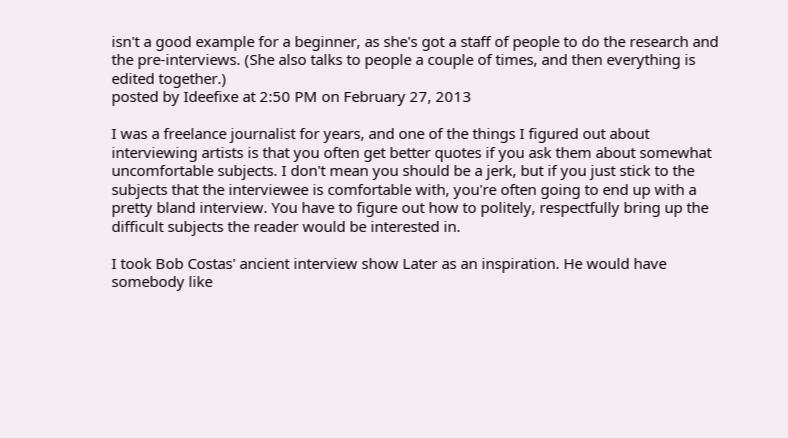isn't a good example for a beginner, as she's got a staff of people to do the research and the pre-interviews. (She also talks to people a couple of times, and then everything is edited together.)
posted by Ideefixe at 2:50 PM on February 27, 2013

I was a freelance journalist for years, and one of the things I figured out about interviewing artists is that you often get better quotes if you ask them about somewhat uncomfortable subjects. I don't mean you should be a jerk, but if you just stick to the subjects that the interviewee is comfortable with, you're often going to end up with a pretty bland interview. You have to figure out how to politely, respectfully bring up the difficult subjects the reader would be interested in.

I took Bob Costas' ancient interview show Later as an inspiration. He would have somebody like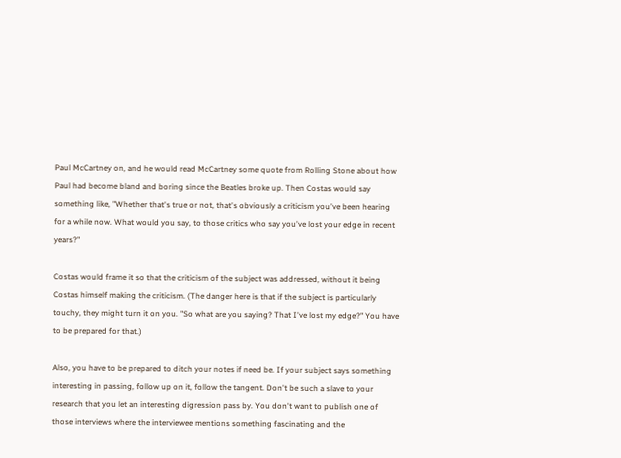Paul McCartney on, and he would read McCartney some quote from Rolling Stone about how Paul had become bland and boring since the Beatles broke up. Then Costas would say something like, "Whether that's true or not, that's obviously a criticism you've been hearing for a while now. What would you say, to those critics who say you've lost your edge in recent years?"

Costas would frame it so that the criticism of the subject was addressed, without it being Costas himself making the criticism. (The danger here is that if the subject is particularly touchy, they might turn it on you. "So what are you saying? That I've lost my edge?" You have to be prepared for that.)

Also, you have to be prepared to ditch your notes if need be. If your subject says something interesting in passing, follow up on it, follow the tangent. Don't be such a slave to your research that you let an interesting digression pass by. You don't want to publish one of those interviews where the interviewee mentions something fascinating and the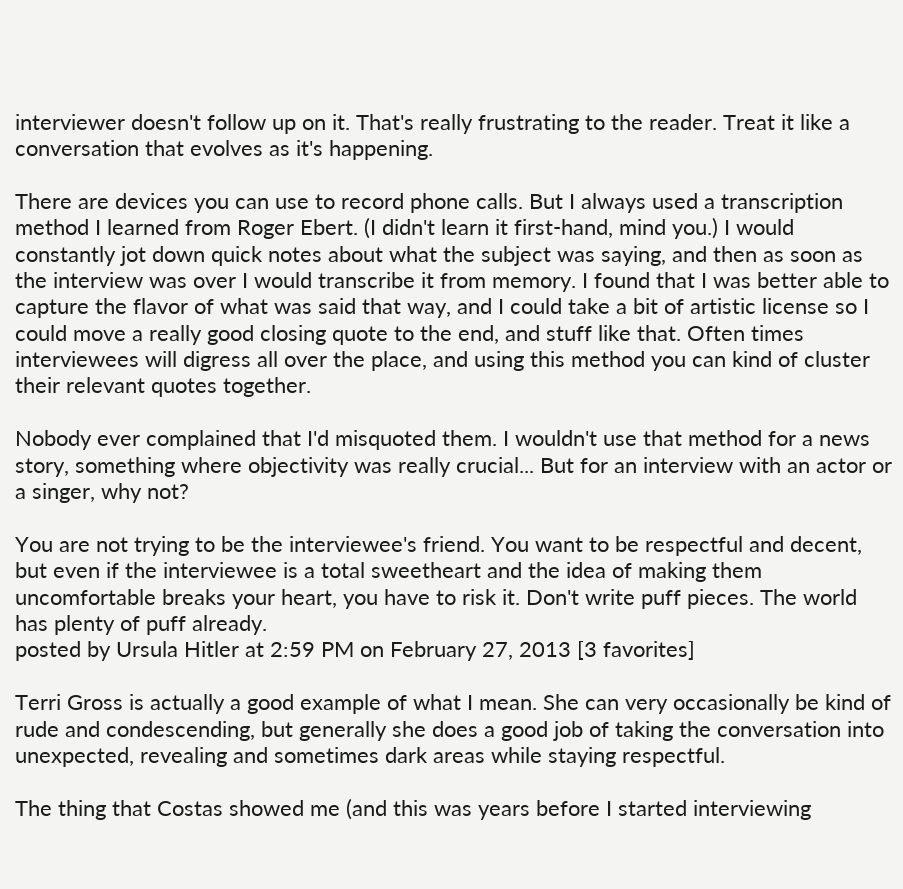interviewer doesn't follow up on it. That's really frustrating to the reader. Treat it like a conversation that evolves as it's happening.

There are devices you can use to record phone calls. But I always used a transcription method I learned from Roger Ebert. (I didn't learn it first-hand, mind you.) I would constantly jot down quick notes about what the subject was saying, and then as soon as the interview was over I would transcribe it from memory. I found that I was better able to capture the flavor of what was said that way, and I could take a bit of artistic license so I could move a really good closing quote to the end, and stuff like that. Often times interviewees will digress all over the place, and using this method you can kind of cluster their relevant quotes together.

Nobody ever complained that I'd misquoted them. I wouldn't use that method for a news story, something where objectivity was really crucial... But for an interview with an actor or a singer, why not?

You are not trying to be the interviewee's friend. You want to be respectful and decent, but even if the interviewee is a total sweetheart and the idea of making them uncomfortable breaks your heart, you have to risk it. Don't write puff pieces. The world has plenty of puff already.
posted by Ursula Hitler at 2:59 PM on February 27, 2013 [3 favorites]

Terri Gross is actually a good example of what I mean. She can very occasionally be kind of rude and condescending, but generally she does a good job of taking the conversation into unexpected, revealing and sometimes dark areas while staying respectful.

The thing that Costas showed me (and this was years before I started interviewing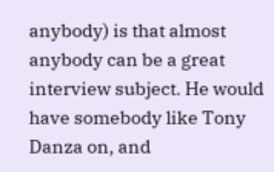anybody) is that almost anybody can be a great interview subject. He would have somebody like Tony Danza on, and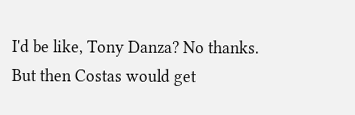I'd be like, Tony Danza? No thanks. But then Costas would get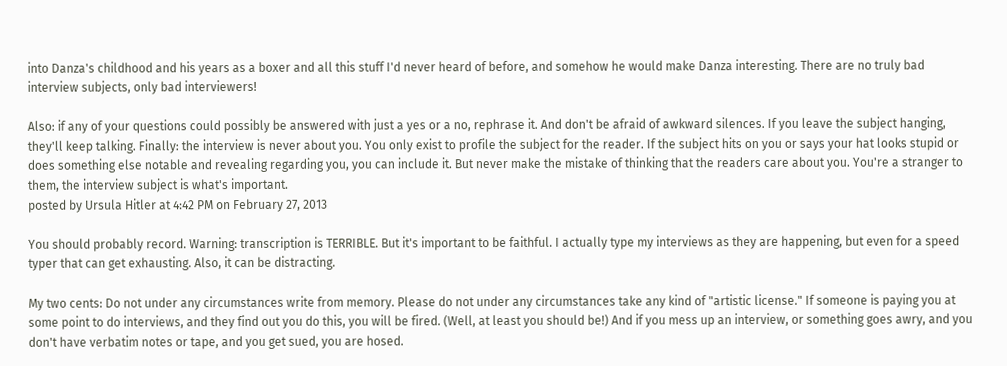into Danza's childhood and his years as a boxer and all this stuff I'd never heard of before, and somehow he would make Danza interesting. There are no truly bad interview subjects, only bad interviewers!

Also: if any of your questions could possibly be answered with just a yes or a no, rephrase it. And don't be afraid of awkward silences. If you leave the subject hanging, they'll keep talking. Finally: the interview is never about you. You only exist to profile the subject for the reader. If the subject hits on you or says your hat looks stupid or does something else notable and revealing regarding you, you can include it. But never make the mistake of thinking that the readers care about you. You're a stranger to them, the interview subject is what's important.
posted by Ursula Hitler at 4:42 PM on February 27, 2013

You should probably record. Warning: transcription is TERRIBLE. But it's important to be faithful. I actually type my interviews as they are happening, but even for a speed typer that can get exhausting. Also, it can be distracting.

My two cents: Do not under any circumstances write from memory. Please do not under any circumstances take any kind of "artistic license." If someone is paying you at some point to do interviews, and they find out you do this, you will be fired. (Well, at least you should be!) And if you mess up an interview, or something goes awry, and you don't have verbatim notes or tape, and you get sued, you are hosed.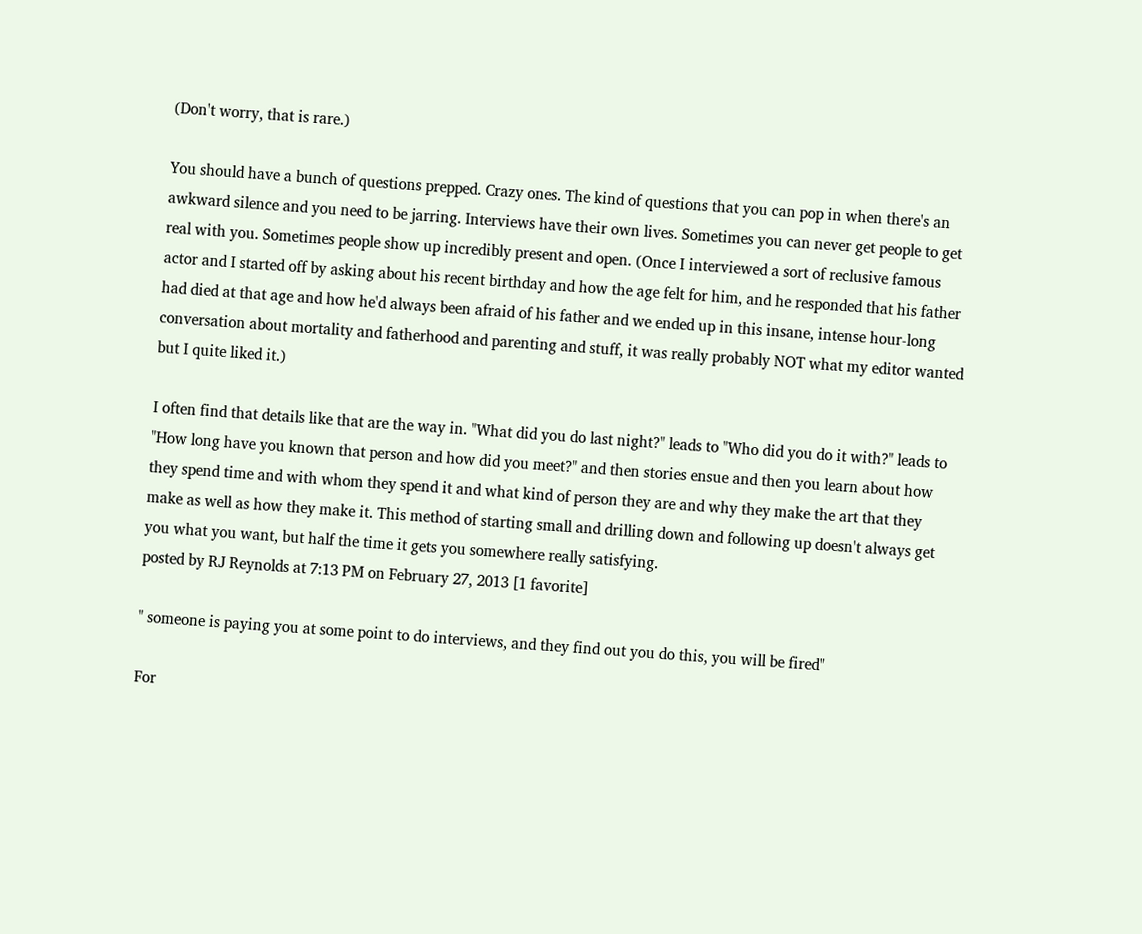(Don't worry, that is rare.)

You should have a bunch of questions prepped. Crazy ones. The kind of questions that you can pop in when there's an awkward silence and you need to be jarring. Interviews have their own lives. Sometimes you can never get people to get real with you. Sometimes people show up incredibly present and open. (Once I interviewed a sort of reclusive famous actor and I started off by asking about his recent birthday and how the age felt for him, and he responded that his father had died at that age and how he'd always been afraid of his father and we ended up in this insane, intense hour-long conversation about mortality and fatherhood and parenting and stuff, it was really probably NOT what my editor wanted but I quite liked it.)

I often find that details like that are the way in. "What did you do last night?" leads to "Who did you do it with?" leads to "How long have you known that person and how did you meet?" and then stories ensue and then you learn about how they spend time and with whom they spend it and what kind of person they are and why they make the art that they make as well as how they make it. This method of starting small and drilling down and following up doesn't always get you what you want, but half the time it gets you somewhere really satisfying.
posted by RJ Reynolds at 7:13 PM on February 27, 2013 [1 favorite]

" someone is paying you at some point to do interviews, and they find out you do this, you will be fired"

For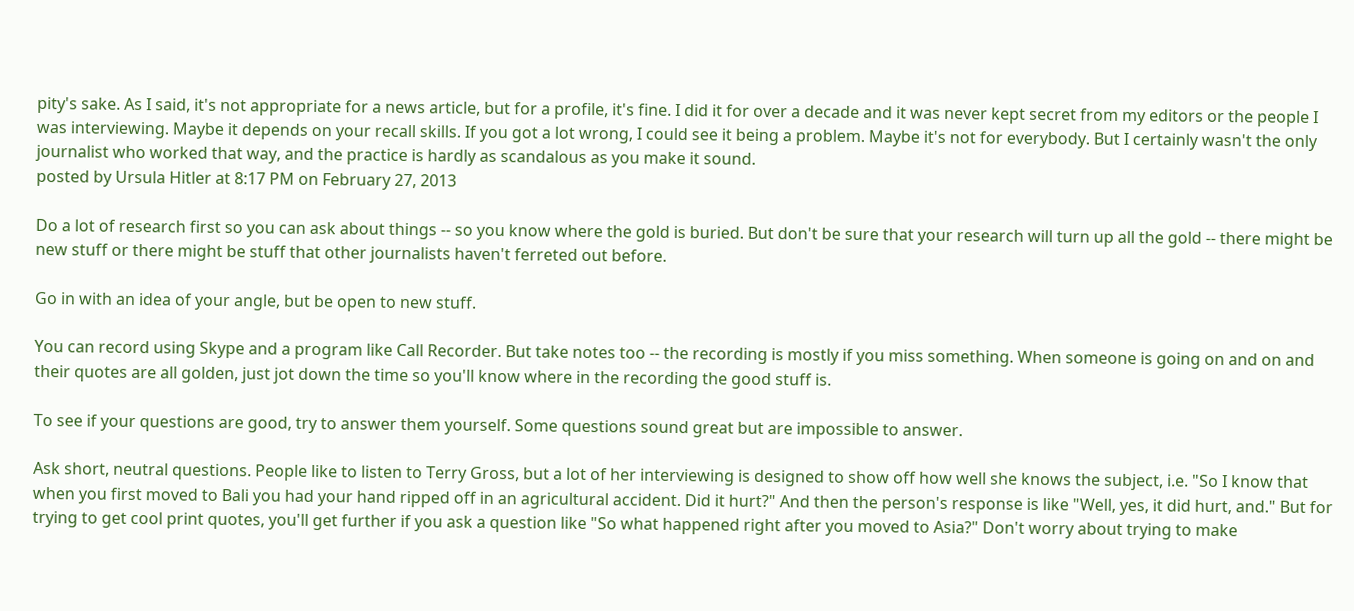pity's sake. As I said, it's not appropriate for a news article, but for a profile, it's fine. I did it for over a decade and it was never kept secret from my editors or the people I was interviewing. Maybe it depends on your recall skills. If you got a lot wrong, I could see it being a problem. Maybe it's not for everybody. But I certainly wasn't the only journalist who worked that way, and the practice is hardly as scandalous as you make it sound.
posted by Ursula Hitler at 8:17 PM on February 27, 2013

Do a lot of research first so you can ask about things -- so you know where the gold is buried. But don't be sure that your research will turn up all the gold -- there might be new stuff or there might be stuff that other journalists haven't ferreted out before.

Go in with an idea of your angle, but be open to new stuff.

You can record using Skype and a program like Call Recorder. But take notes too -- the recording is mostly if you miss something. When someone is going on and on and their quotes are all golden, just jot down the time so you'll know where in the recording the good stuff is.

To see if your questions are good, try to answer them yourself. Some questions sound great but are impossible to answer.

Ask short, neutral questions. People like to listen to Terry Gross, but a lot of her interviewing is designed to show off how well she knows the subject, i.e. "So I know that when you first moved to Bali you had your hand ripped off in an agricultural accident. Did it hurt?" And then the person's response is like "Well, yes, it did hurt, and." But for trying to get cool print quotes, you'll get further if you ask a question like "So what happened right after you moved to Asia?" Don't worry about trying to make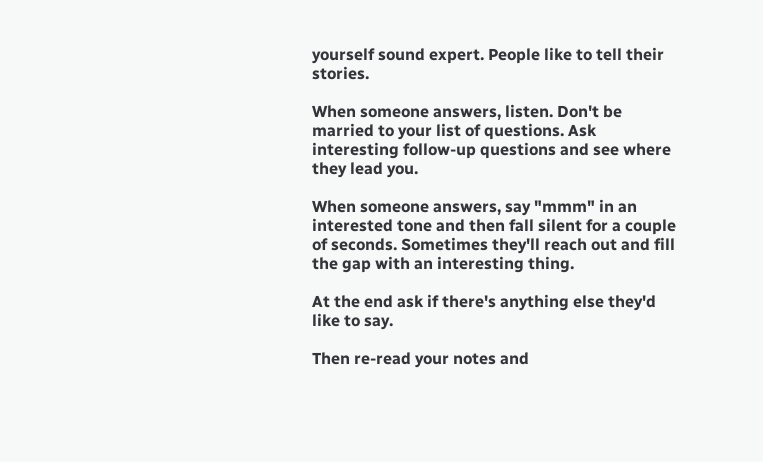yourself sound expert. People like to tell their stories.

When someone answers, listen. Don't be married to your list of questions. Ask interesting follow-up questions and see where they lead you.

When someone answers, say "mmm" in an interested tone and then fall silent for a couple of seconds. Sometimes they'll reach out and fill the gap with an interesting thing.

At the end ask if there's anything else they'd like to say.

Then re-read your notes and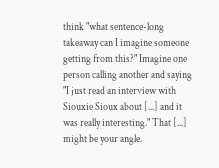think "what sentence-long takeaway can I imagine someone getting from this?" Imagine one person calling another and saying "I just read an interview with Siouxie Sioux about [...] and it was really interesting." That [...] might be your angle.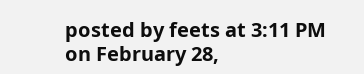posted by feets at 3:11 PM on February 28,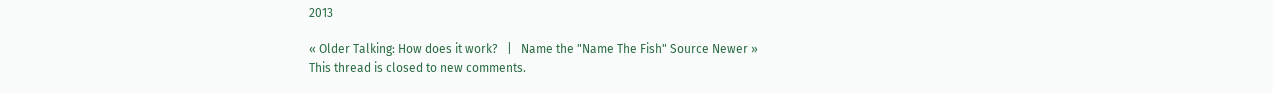2013

« Older Talking: How does it work?   |   Name the "Name The Fish" Source Newer »
This thread is closed to new comments.